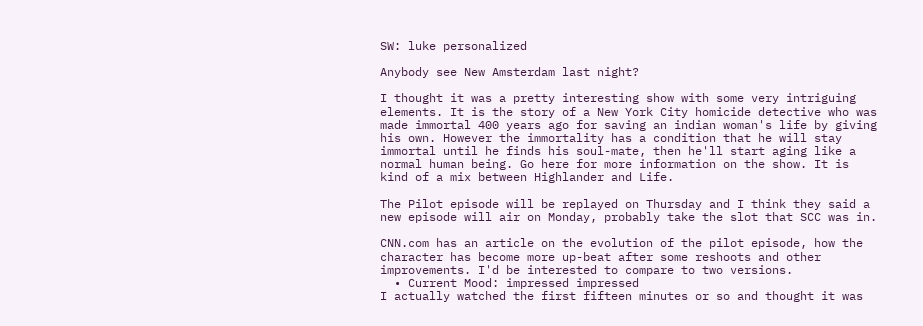SW: luke personalized

Anybody see New Amsterdam last night?

I thought it was a pretty interesting show with some very intriguing elements. It is the story of a New York City homicide detective who was made immortal 400 years ago for saving an indian woman's life by giving his own. However the immortality has a condition that he will stay immortal until he finds his soul-mate, then he'll start aging like a normal human being. Go here for more information on the show. It is kind of a mix between Highlander and Life.

The Pilot episode will be replayed on Thursday and I think they said a new episode will air on Monday, probably take the slot that SCC was in.

CNN.com has an article on the evolution of the pilot episode, how the character has become more up-beat after some reshoots and other improvements. I'd be interested to compare to two versions.
  • Current Mood: impressed impressed
I actually watched the first fifteen minutes or so and thought it was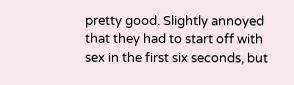pretty good. Slightly annoyed that they had to start off with sex in the first six seconds, but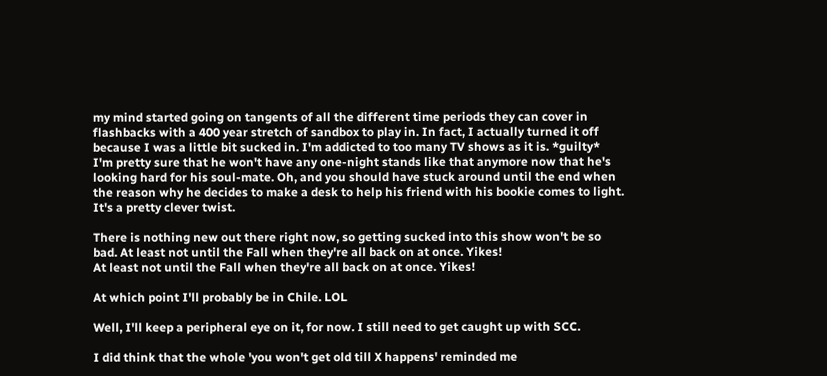my mind started going on tangents of all the different time periods they can cover in flashbacks with a 400 year stretch of sandbox to play in. In fact, I actually turned it off because I was a little bit sucked in. I'm addicted to too many TV shows as it is. *guilty*
I'm pretty sure that he won't have any one-night stands like that anymore now that he's looking hard for his soul-mate. Oh, and you should have stuck around until the end when the reason why he decides to make a desk to help his friend with his bookie comes to light. It's a pretty clever twist.

There is nothing new out there right now, so getting sucked into this show won't be so bad. At least not until the Fall when they're all back on at once. Yikes!
At least not until the Fall when they're all back on at once. Yikes!

At which point I'll probably be in Chile. LOL

Well, I'll keep a peripheral eye on it, for now. I still need to get caught up with SCC.

I did think that the whole 'you won't get old till X happens' reminded me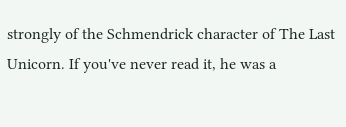strongly of the Schmendrick character of The Last Unicorn. If you've never read it, he was a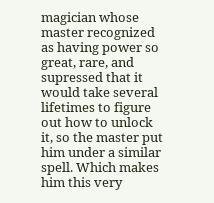magician whose master recognized as having power so great, rare, and supressed that it would take several lifetimes to figure out how to unlock it, so the master put him under a similar spell. Which makes him this very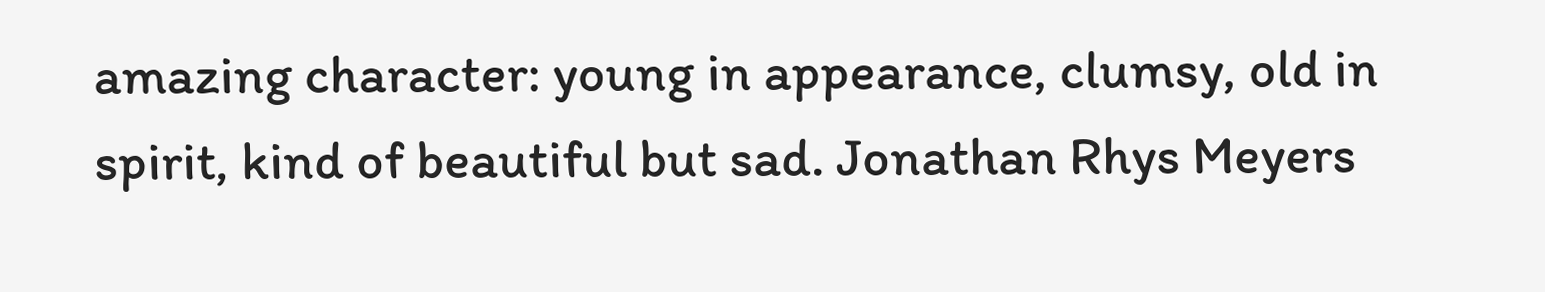amazing character: young in appearance, clumsy, old in spirit, kind of beautiful but sad. Jonathan Rhys Meyers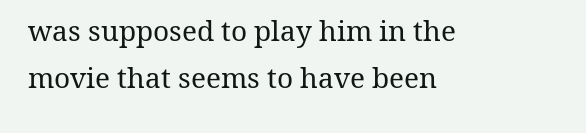was supposed to play him in the movie that seems to have been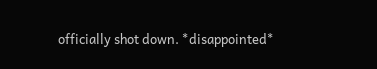officially shot down. *disappointed*